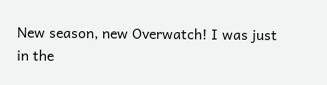New season, new Overwatch! I was just in the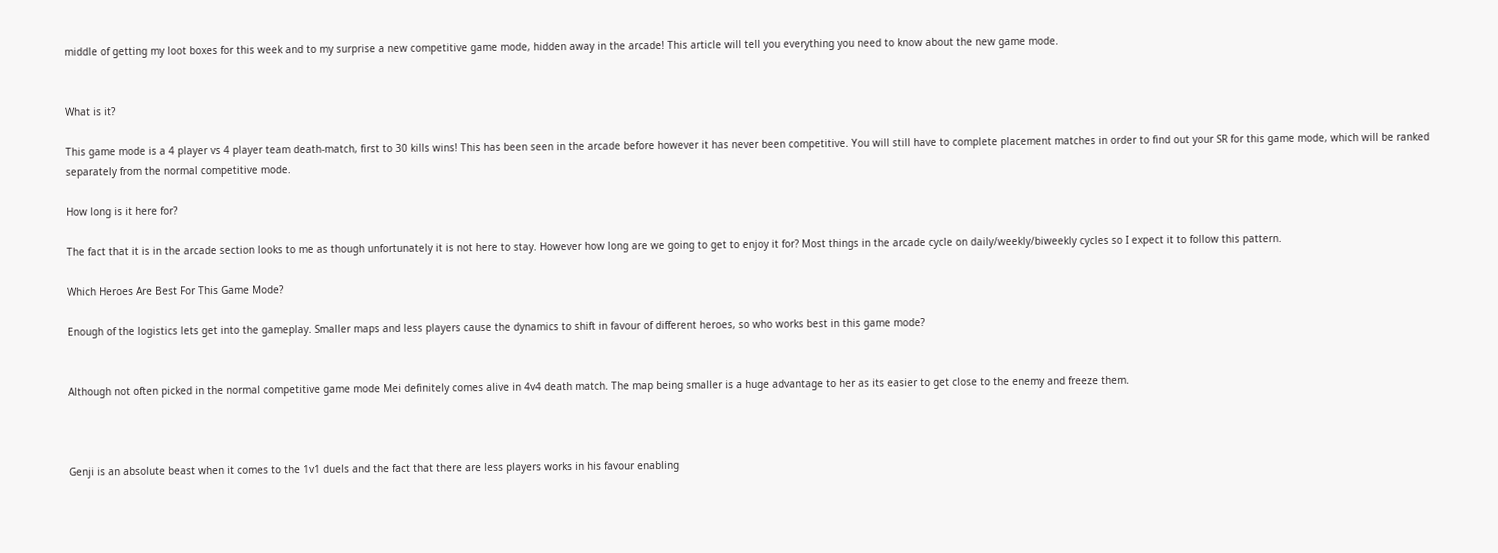middle of getting my loot boxes for this week and to my surprise a new competitive game mode, hidden away in the arcade! This article will tell you everything you need to know about the new game mode.


What is it?

This game mode is a 4 player vs 4 player team death-match, first to 30 kills wins! This has been seen in the arcade before however it has never been competitive. You will still have to complete placement matches in order to find out your SR for this game mode, which will be ranked separately from the normal competitive mode.

How long is it here for?

The fact that it is in the arcade section looks to me as though unfortunately it is not here to stay. However how long are we going to get to enjoy it for? Most things in the arcade cycle on daily/weekly/biweekly cycles so I expect it to follow this pattern.

Which Heroes Are Best For This Game Mode?

Enough of the logistics lets get into the gameplay. Smaller maps and less players cause the dynamics to shift in favour of different heroes, so who works best in this game mode?


Although not often picked in the normal competitive game mode Mei definitely comes alive in 4v4 death match. The map being smaller is a huge advantage to her as its easier to get close to the enemy and freeze them.



Genji is an absolute beast when it comes to the 1v1 duels and the fact that there are less players works in his favour enabling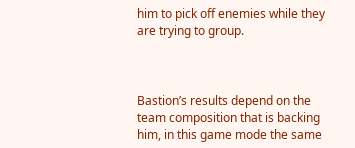him to pick off enemies while they are trying to group.



Bastion’s results depend on the team composition that is backing him, in this game mode the same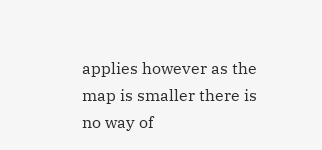applies however as the map is smaller there is no way of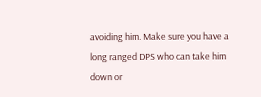avoiding him. Make sure you have a long ranged DPS who can take him down or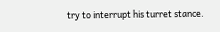try to interrupt his turret stance.